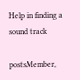Help in finding a sound track

postsMember,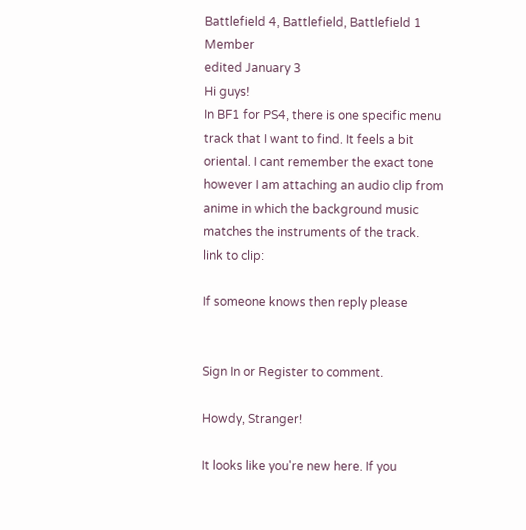Battlefield 4, Battlefield, Battlefield 1 Member
edited January 3
Hi guys!
In BF1 for PS4, there is one specific menu track that I want to find. It feels a bit oriental. I cant remember the exact tone however I am attaching an audio clip from anime in which the background music matches the instruments of the track.
link to clip:

If someone knows then reply please


Sign In or Register to comment.

Howdy, Stranger!

It looks like you're new here. If you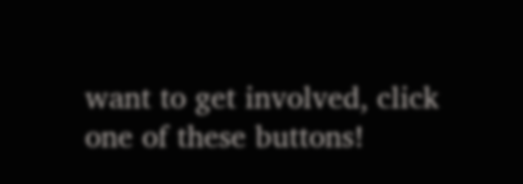want to get involved, click one of these buttons!